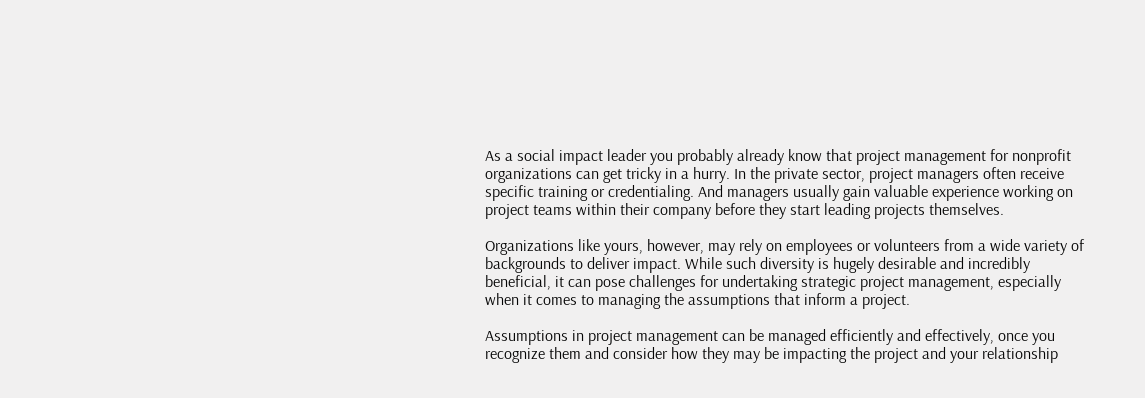As a social impact leader you probably already know that project management for nonprofit organizations can get tricky in a hurry. In the private sector, project managers often receive specific training or credentialing. And managers usually gain valuable experience working on project teams within their company before they start leading projects themselves.

Organizations like yours, however, may rely on employees or volunteers from a wide variety of backgrounds to deliver impact. While such diversity is hugely desirable and incredibly beneficial, it can pose challenges for undertaking strategic project management, especially when it comes to managing the assumptions that inform a project.

Assumptions in project management can be managed efficiently and effectively, once you recognize them and consider how they may be impacting the project and your relationship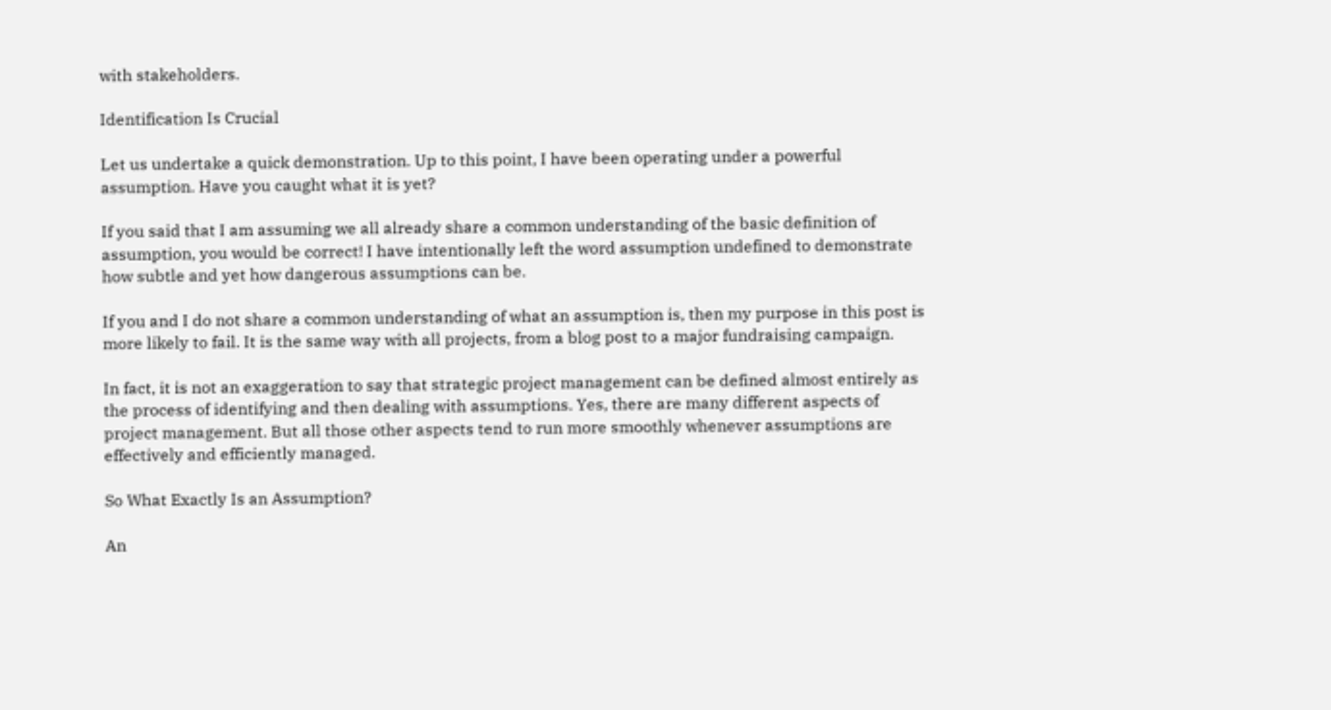with stakeholders.

Identification Is Crucial

Let us undertake a quick demonstration. Up to this point, I have been operating under a powerful assumption. Have you caught what it is yet?

If you said that I am assuming we all already share a common understanding of the basic definition of assumption, you would be correct! I have intentionally left the word assumption undefined to demonstrate how subtle and yet how dangerous assumptions can be.

If you and I do not share a common understanding of what an assumption is, then my purpose in this post is more likely to fail. It is the same way with all projects, from a blog post to a major fundraising campaign.

In fact, it is not an exaggeration to say that strategic project management can be defined almost entirely as the process of identifying and then dealing with assumptions. Yes, there are many different aspects of project management. But all those other aspects tend to run more smoothly whenever assumptions are effectively and efficiently managed.

So What Exactly Is an Assumption?

An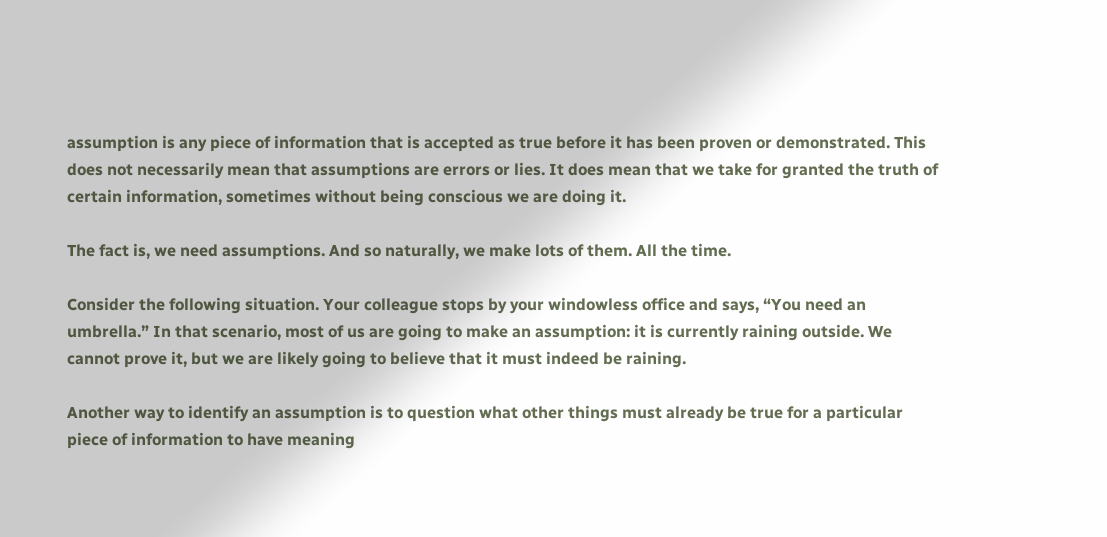assumption is any piece of information that is accepted as true before it has been proven or demonstrated. This does not necessarily mean that assumptions are errors or lies. It does mean that we take for granted the truth of certain information, sometimes without being conscious we are doing it.

The fact is, we need assumptions. And so naturally, we make lots of them. All the time.

Consider the following situation. Your colleague stops by your windowless office and says, “You need an umbrella.” In that scenario, most of us are going to make an assumption: it is currently raining outside. We cannot prove it, but we are likely going to believe that it must indeed be raining.

Another way to identify an assumption is to question what other things must already be true for a particular piece of information to have meaning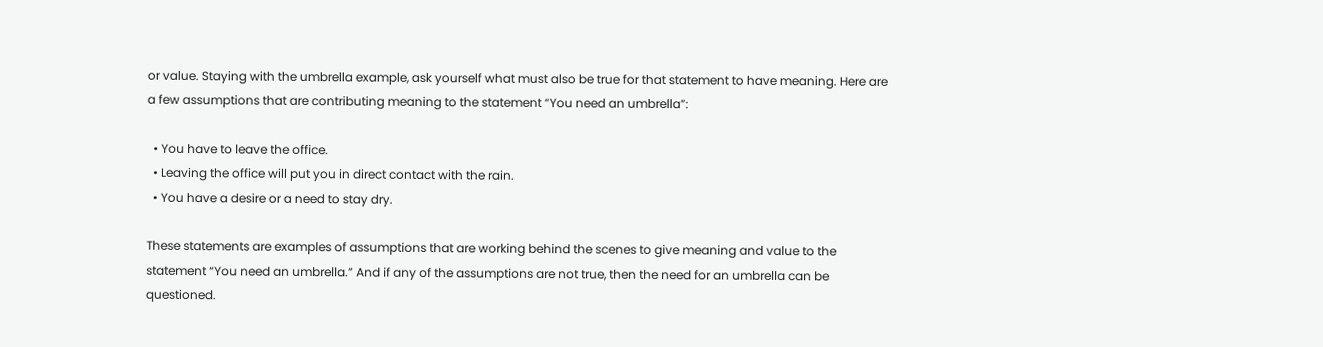or value. Staying with the umbrella example, ask yourself what must also be true for that statement to have meaning. Here are a few assumptions that are contributing meaning to the statement “You need an umbrella”:

  • You have to leave the office.
  • Leaving the office will put you in direct contact with the rain.
  • You have a desire or a need to stay dry.

These statements are examples of assumptions that are working behind the scenes to give meaning and value to the statement “You need an umbrella.” And if any of the assumptions are not true, then the need for an umbrella can be questioned.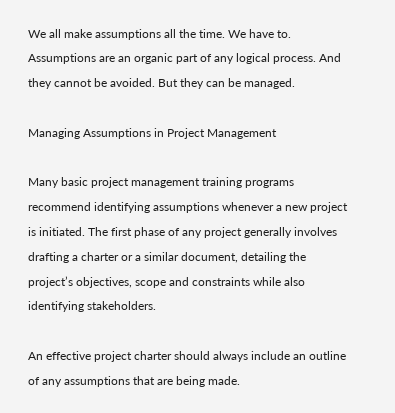We all make assumptions all the time. We have to. Assumptions are an organic part of any logical process. And they cannot be avoided. But they can be managed.

Managing Assumptions in Project Management

Many basic project management training programs recommend identifying assumptions whenever a new project is initiated. The first phase of any project generally involves drafting a charter or a similar document, detailing the project’s objectives, scope and constraints while also identifying stakeholders.

An effective project charter should always include an outline of any assumptions that are being made.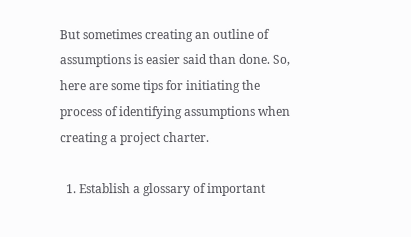But sometimes creating an outline of assumptions is easier said than done. So, here are some tips for initiating the process of identifying assumptions when creating a project charter.

  1. Establish a glossary of important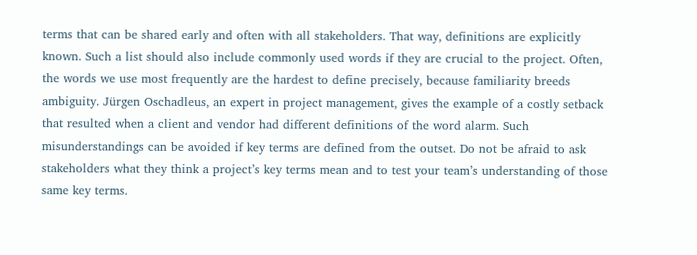terms that can be shared early and often with all stakeholders. That way, definitions are explicitly known. Such a list should also include commonly used words if they are crucial to the project. Often, the words we use most frequently are the hardest to define precisely, because familiarity breeds ambiguity. Jürgen Oschadleus, an expert in project management, gives the example of a costly setback that resulted when a client and vendor had different definitions of the word alarm. Such misunderstandings can be avoided if key terms are defined from the outset. Do not be afraid to ask stakeholders what they think a project’s key terms mean and to test your team’s understanding of those same key terms.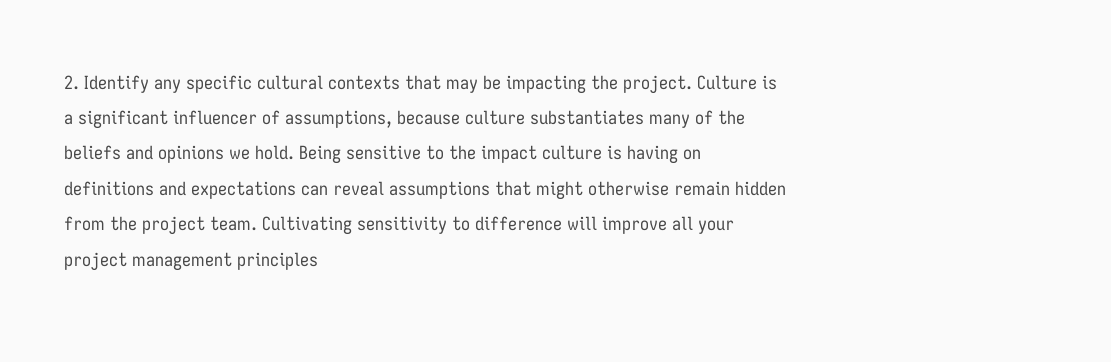2. Identify any specific cultural contexts that may be impacting the project. Culture is a significant influencer of assumptions, because culture substantiates many of the beliefs and opinions we hold. Being sensitive to the impact culture is having on definitions and expectations can reveal assumptions that might otherwise remain hidden from the project team. Cultivating sensitivity to difference will improve all your project management principles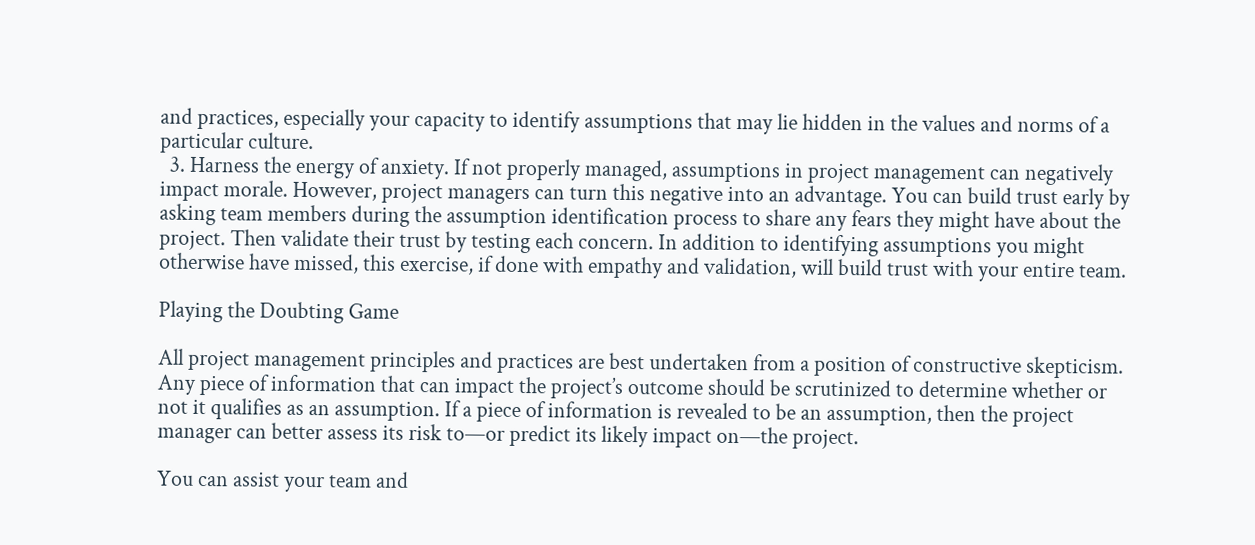and practices, especially your capacity to identify assumptions that may lie hidden in the values and norms of a particular culture.
  3. Harness the energy of anxiety. If not properly managed, assumptions in project management can negatively impact morale. However, project managers can turn this negative into an advantage. You can build trust early by asking team members during the assumption identification process to share any fears they might have about the project. Then validate their trust by testing each concern. In addition to identifying assumptions you might otherwise have missed, this exercise, if done with empathy and validation, will build trust with your entire team.

Playing the Doubting Game

All project management principles and practices are best undertaken from a position of constructive skepticism. Any piece of information that can impact the project’s outcome should be scrutinized to determine whether or not it qualifies as an assumption. If a piece of information is revealed to be an assumption, then the project manager can better assess its risk to—or predict its likely impact on—the project.

You can assist your team and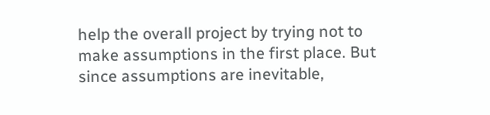help the overall project by trying not to make assumptions in the first place. But since assumptions are inevitable,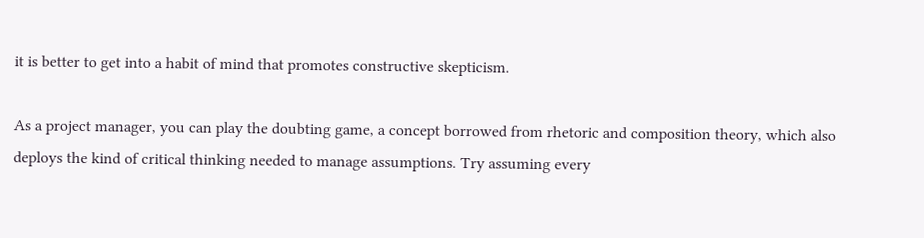it is better to get into a habit of mind that promotes constructive skepticism.

As a project manager, you can play the doubting game, a concept borrowed from rhetoric and composition theory, which also deploys the kind of critical thinking needed to manage assumptions. Try assuming every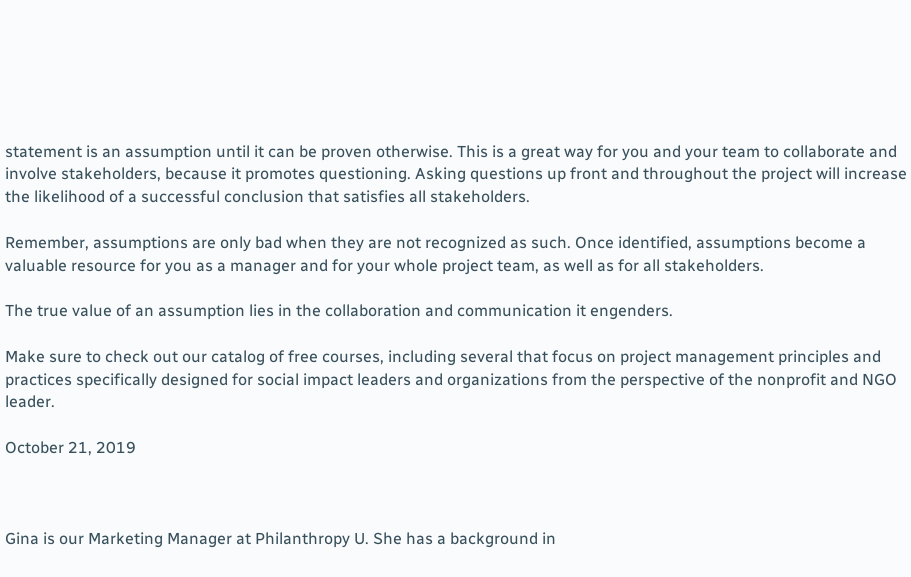statement is an assumption until it can be proven otherwise. This is a great way for you and your team to collaborate and involve stakeholders, because it promotes questioning. Asking questions up front and throughout the project will increase the likelihood of a successful conclusion that satisfies all stakeholders.

Remember, assumptions are only bad when they are not recognized as such. Once identified, assumptions become a valuable resource for you as a manager and for your whole project team, as well as for all stakeholders.

The true value of an assumption lies in the collaboration and communication it engenders.

Make sure to check out our catalog of free courses, including several that focus on project management principles and practices specifically designed for social impact leaders and organizations from the perspective of the nonprofit and NGO leader.

October 21, 2019



Gina is our Marketing Manager at Philanthropy U. She has a background in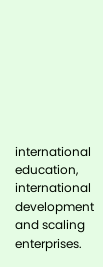international education, international development and scaling enterprises.